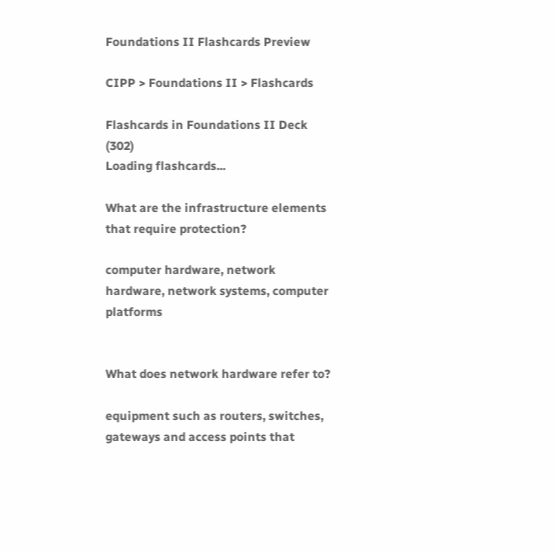Foundations II Flashcards Preview

CIPP > Foundations II > Flashcards

Flashcards in Foundations II Deck (302)
Loading flashcards...

What are the infrastructure elements that require protection?

computer hardware, network hardware, network systems, computer platforms


What does network hardware refer to?

equipment such as routers, switches, gateways and access points that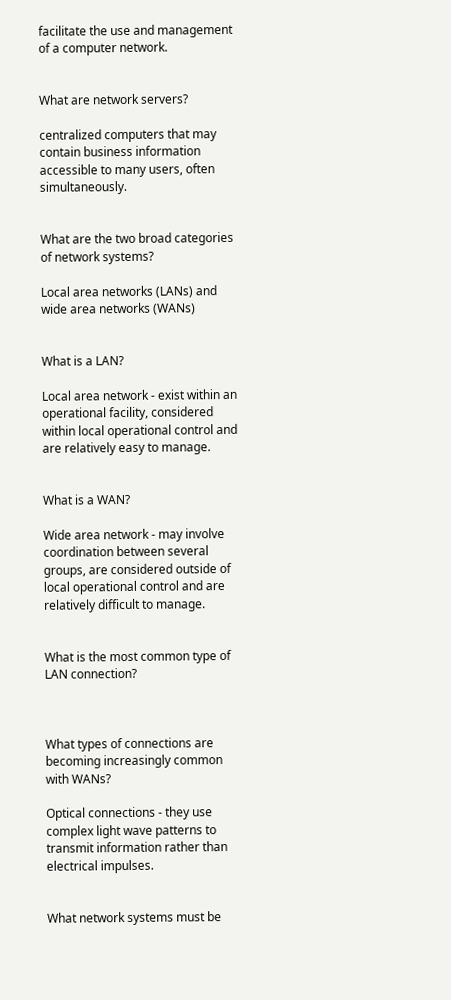facilitate the use and management of a computer network.


What are network servers?

centralized computers that may contain business information accessible to many users, often simultaneously.


What are the two broad categories of network systems?

Local area networks (LANs) and wide area networks (WANs)


What is a LAN?

Local area network - exist within an operational facility, considered within local operational control and are relatively easy to manage.


What is a WAN?

Wide area network - may involve coordination between several groups, are considered outside of local operational control and are relatively difficult to manage.


What is the most common type of LAN connection?



What types of connections are becoming increasingly common with WANs?

Optical connections - they use complex light wave patterns to transmit information rather than electrical impulses.


What network systems must be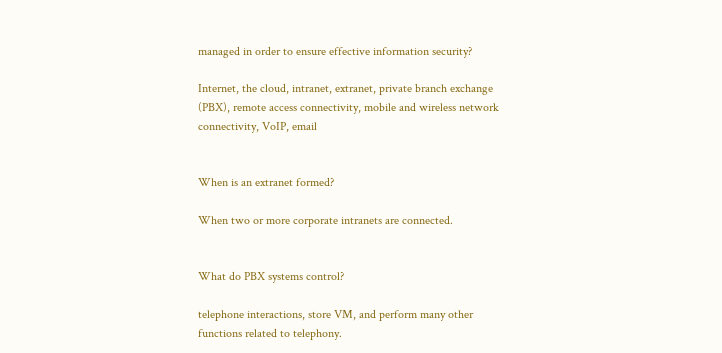managed in order to ensure effective information security?

Internet, the cloud, intranet, extranet, private branch exchange (PBX), remote access connectivity, mobile and wireless network connectivity, VoIP, email


When is an extranet formed?

When two or more corporate intranets are connected.


What do PBX systems control?

telephone interactions, store VM, and perform many other functions related to telephony.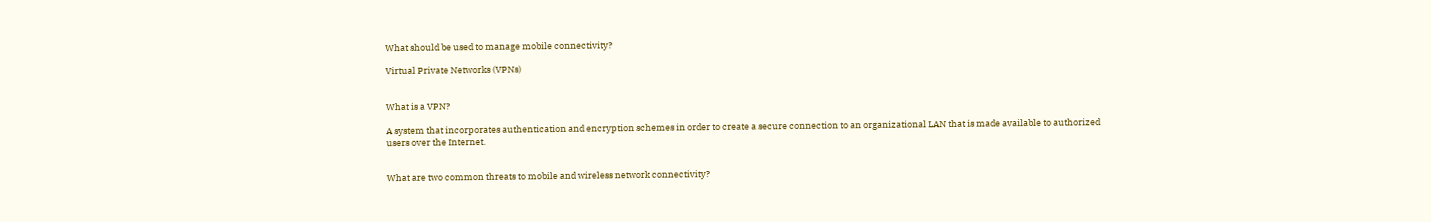What should be used to manage mobile connectivity?

Virtual Private Networks (VPNs)


What is a VPN?

A system that incorporates authentication and encryption schemes in order to create a secure connection to an organizational LAN that is made available to authorized users over the Internet.


What are two common threats to mobile and wireless network connectivity?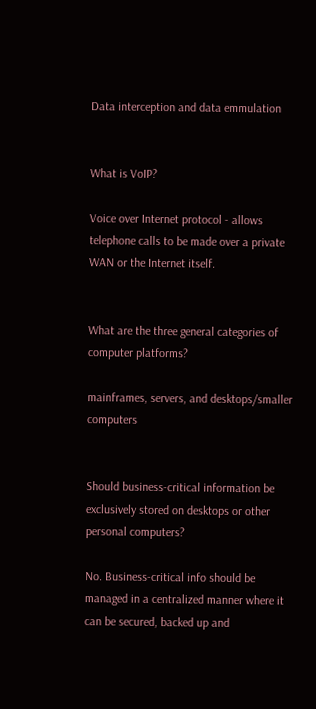Data interception and data emmulation


What is VoIP?

Voice over Internet protocol - allows telephone calls to be made over a private WAN or the Internet itself.


What are the three general categories of computer platforms?

mainframes, servers, and desktops/smaller computers


Should business-critical information be exclusively stored on desktops or other personal computers?

No. Business-critical info should be managed in a centralized manner where it can be secured, backed up and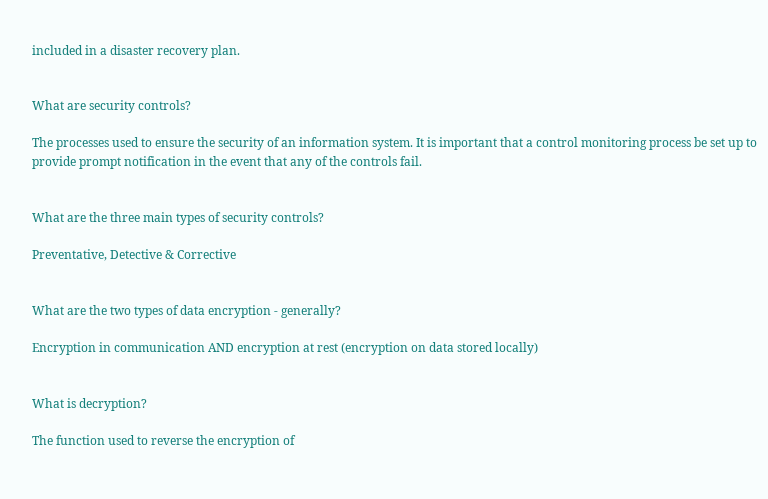included in a disaster recovery plan.


What are security controls?

The processes used to ensure the security of an information system. It is important that a control monitoring process be set up to provide prompt notification in the event that any of the controls fail.


What are the three main types of security controls?

Preventative, Detective & Corrective


What are the two types of data encryption - generally?

Encryption in communication AND encryption at rest (encryption on data stored locally)


What is decryption?

The function used to reverse the encryption of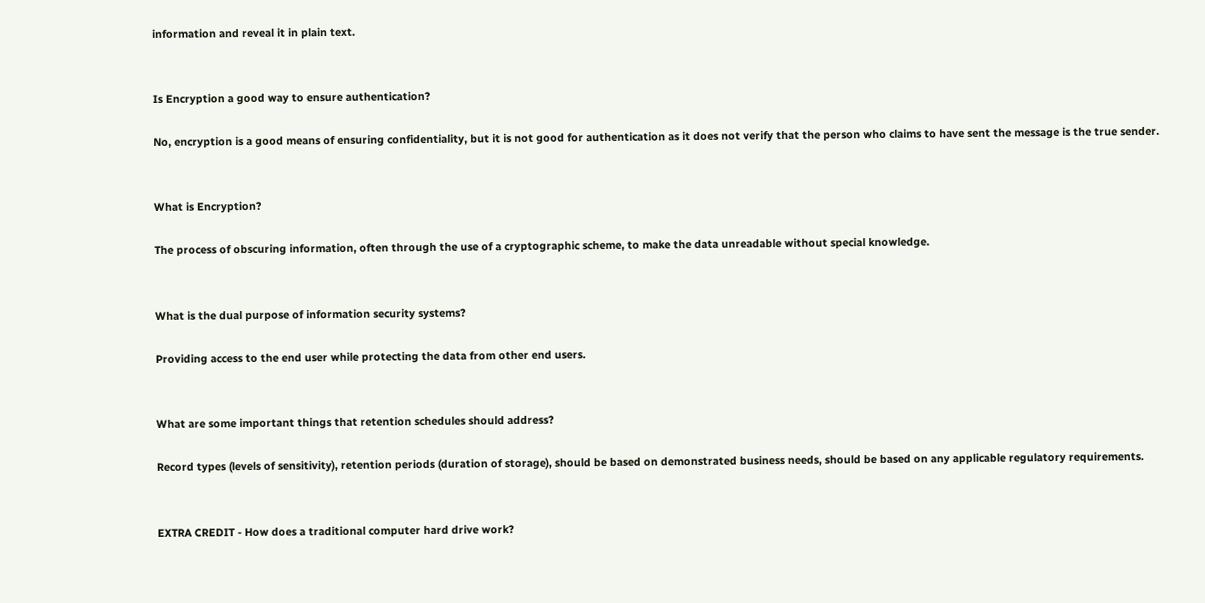information and reveal it in plain text.


Is Encryption a good way to ensure authentication?

No, encryption is a good means of ensuring confidentiality, but it is not good for authentication as it does not verify that the person who claims to have sent the message is the true sender.


What is Encryption?

The process of obscuring information, often through the use of a cryptographic scheme, to make the data unreadable without special knowledge.


What is the dual purpose of information security systems?

Providing access to the end user while protecting the data from other end users.


What are some important things that retention schedules should address?

Record types (levels of sensitivity), retention periods (duration of storage), should be based on demonstrated business needs, should be based on any applicable regulatory requirements.


EXTRA CREDIT - How does a traditional computer hard drive work?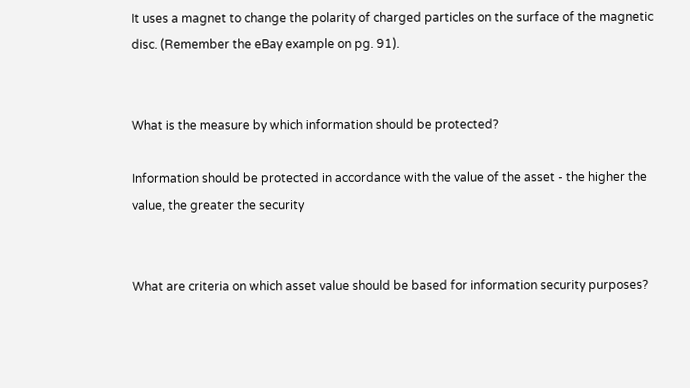It uses a magnet to change the polarity of charged particles on the surface of the magnetic disc. (Remember the eBay example on pg. 91).


What is the measure by which information should be protected?

Information should be protected in accordance with the value of the asset - the higher the value, the greater the security


What are criteria on which asset value should be based for information security purposes?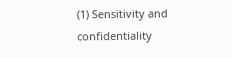(1) Sensitivity and confidentiality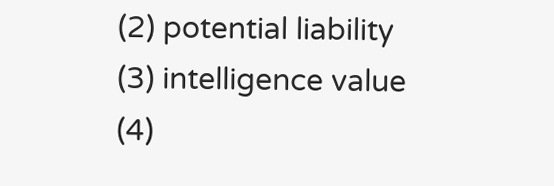(2) potential liability (3) intelligence value (4)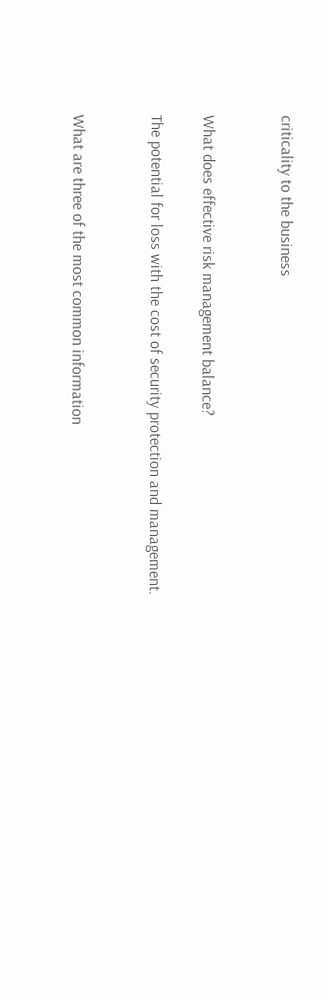criticality to the business


What does effective risk management balance?

The potential for loss with the cost of security protection and management.


What are three of the most common information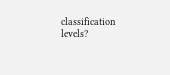classification levels?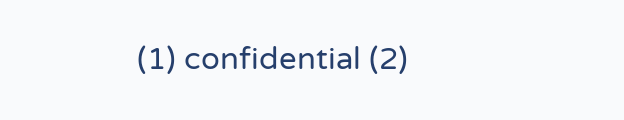(1) confidential (2)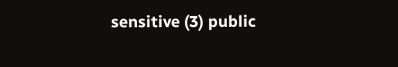sensitive (3) public